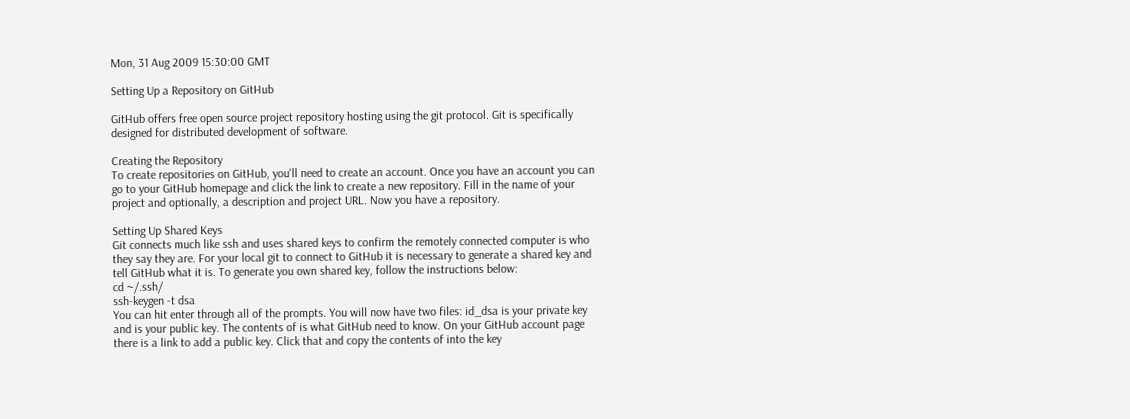Mon, 31 Aug 2009 15:30:00 GMT

Setting Up a Repository on GitHub

GitHub offers free open source project repository hosting using the git protocol. Git is specifically designed for distributed development of software.

Creating the Repository
To create repositories on GitHub, you'll need to create an account. Once you have an account you can go to your GitHub homepage and click the link to create a new repository. Fill in the name of your project and optionally, a description and project URL. Now you have a repository.

Setting Up Shared Keys
Git connects much like ssh and uses shared keys to confirm the remotely connected computer is who they say they are. For your local git to connect to GitHub it is necessary to generate a shared key and tell GitHub what it is. To generate you own shared key, follow the instructions below:
cd ~/.ssh/
ssh-keygen -t dsa
You can hit enter through all of the prompts. You will now have two files: id_dsa is your private key and is your public key. The contents of is what GitHub need to know. On your GitHub account page there is a link to add a public key. Click that and copy the contents of into the key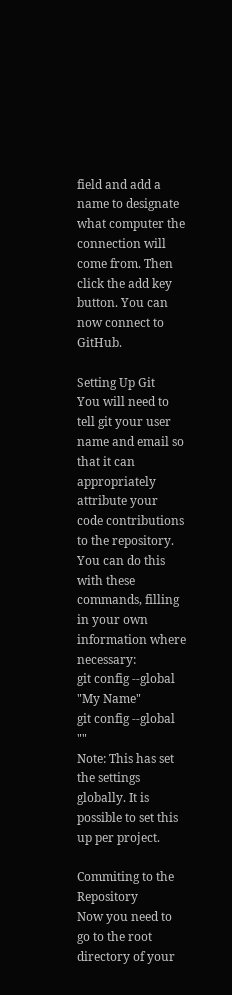field and add a name to designate what computer the connection will come from. Then click the add key button. You can now connect to GitHub.

Setting Up Git
You will need to tell git your user name and email so that it can appropriately attribute your code contributions to the repository. You can do this with these commands, filling in your own information where necessary:
git config --global "My Name"
git config --global ""
Note: This has set the settings globally. It is possible to set this up per project.

Commiting to the Repository
Now you need to go to the root directory of your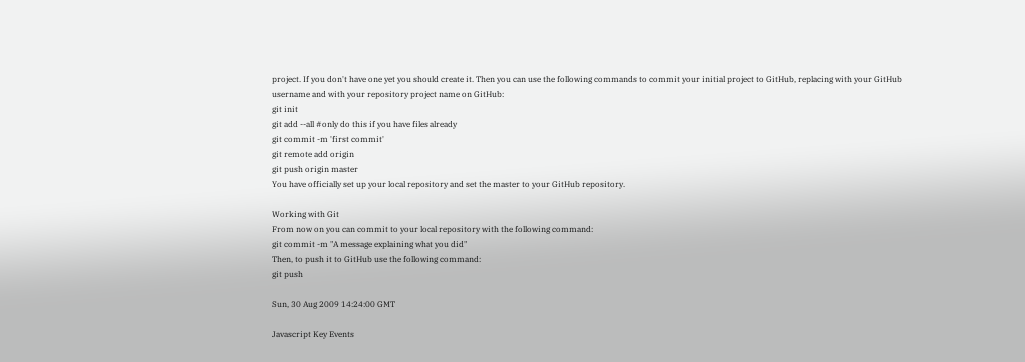project. If you don't have one yet you should create it. Then you can use the following commands to commit your initial project to GitHub, replacing with your GitHub username and with your repository project name on GitHub:
git init
git add --all #only do this if you have files already
git commit -m 'first commit'
git remote add origin
git push origin master
You have officially set up your local repository and set the master to your GitHub repository.

Working with Git
From now on you can commit to your local repository with the following command:
git commit -m "A message explaining what you did"
Then, to push it to GitHub use the following command:
git push

Sun, 30 Aug 2009 14:24:00 GMT

Javascript Key Events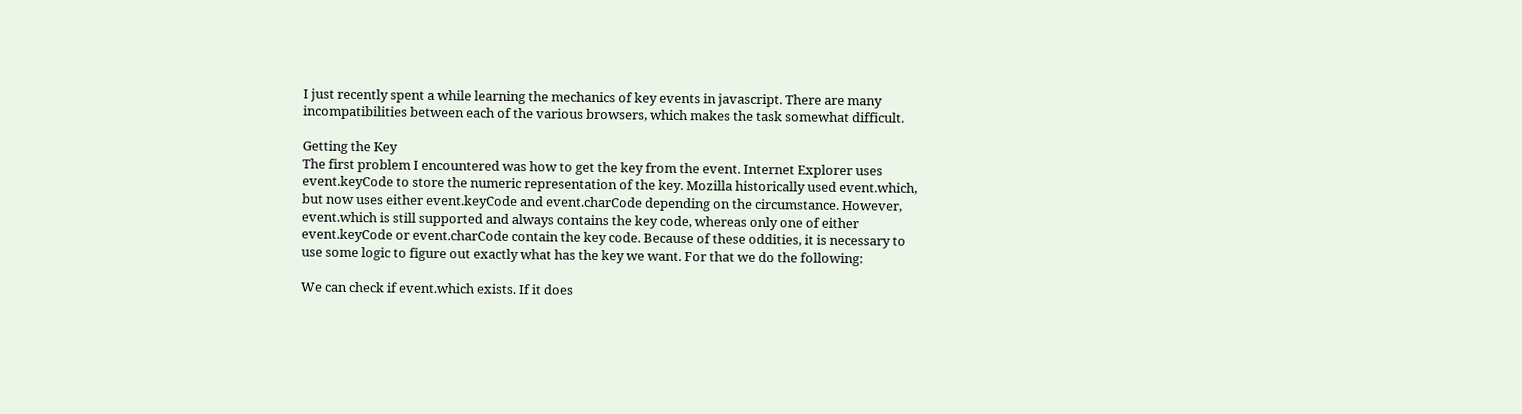I just recently spent a while learning the mechanics of key events in javascript. There are many incompatibilities between each of the various browsers, which makes the task somewhat difficult.

Getting the Key
The first problem I encountered was how to get the key from the event. Internet Explorer uses event.keyCode to store the numeric representation of the key. Mozilla historically used event.which, but now uses either event.keyCode and event.charCode depending on the circumstance. However, event.which is still supported and always contains the key code, whereas only one of either event.keyCode or event.charCode contain the key code. Because of these oddities, it is necessary to use some logic to figure out exactly what has the key we want. For that we do the following:

We can check if event.which exists. If it does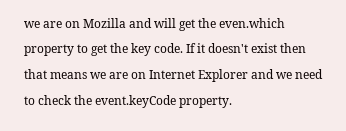we are on Mozilla and will get the even.which property to get the key code. If it doesn't exist then that means we are on Internet Explorer and we need to check the event.keyCode property.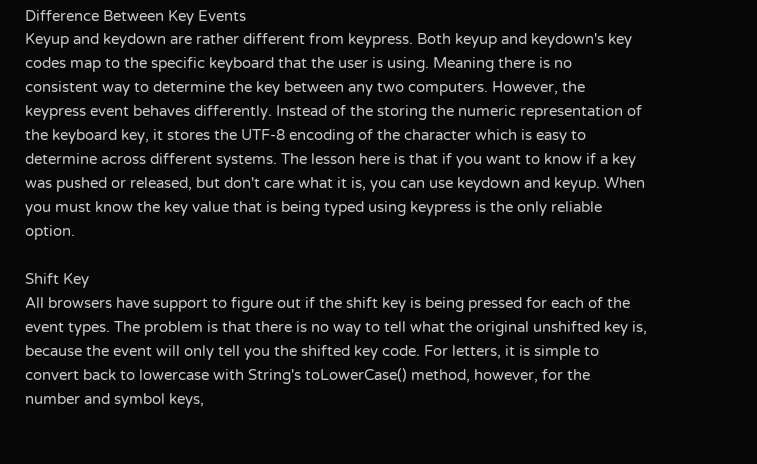Difference Between Key Events
Keyup and keydown are rather different from keypress. Both keyup and keydown's key codes map to the specific keyboard that the user is using. Meaning there is no consistent way to determine the key between any two computers. However, the keypress event behaves differently. Instead of the storing the numeric representation of the keyboard key, it stores the UTF-8 encoding of the character which is easy to determine across different systems. The lesson here is that if you want to know if a key was pushed or released, but don't care what it is, you can use keydown and keyup. When you must know the key value that is being typed using keypress is the only reliable option.

Shift Key
All browsers have support to figure out if the shift key is being pressed for each of the event types. The problem is that there is no way to tell what the original unshifted key is, because the event will only tell you the shifted key code. For letters, it is simple to convert back to lowercase with String's toLowerCase() method, however, for the number and symbol keys,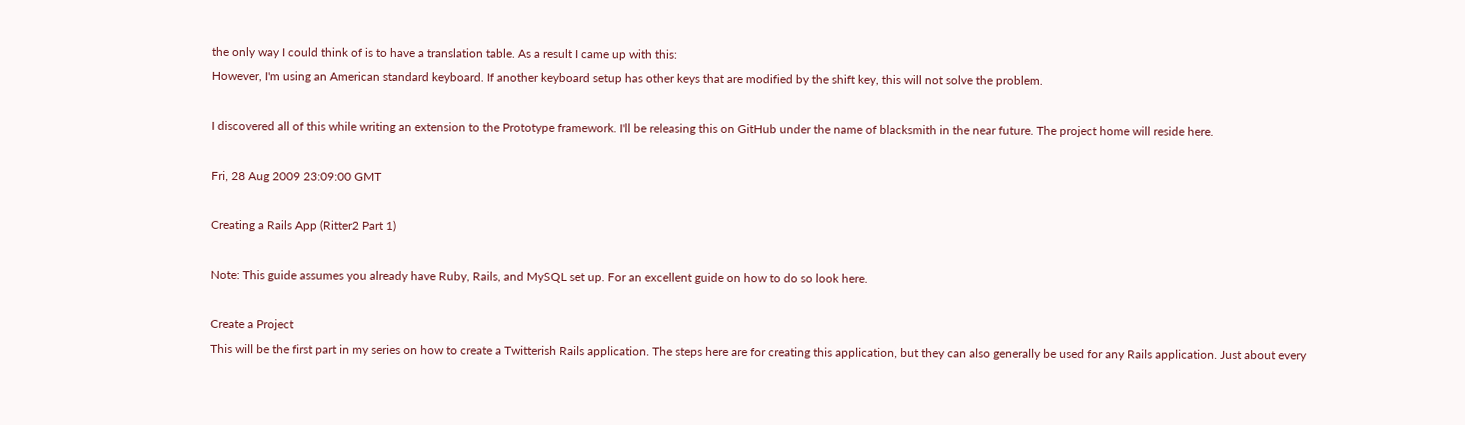the only way I could think of is to have a translation table. As a result I came up with this:
However, I'm using an American standard keyboard. If another keyboard setup has other keys that are modified by the shift key, this will not solve the problem.

I discovered all of this while writing an extension to the Prototype framework. I'll be releasing this on GitHub under the name of blacksmith in the near future. The project home will reside here.

Fri, 28 Aug 2009 23:09:00 GMT

Creating a Rails App (Ritter2 Part 1)

Note: This guide assumes you already have Ruby, Rails, and MySQL set up. For an excellent guide on how to do so look here.

Create a Project
This will be the first part in my series on how to create a Twitterish Rails application. The steps here are for creating this application, but they can also generally be used for any Rails application. Just about every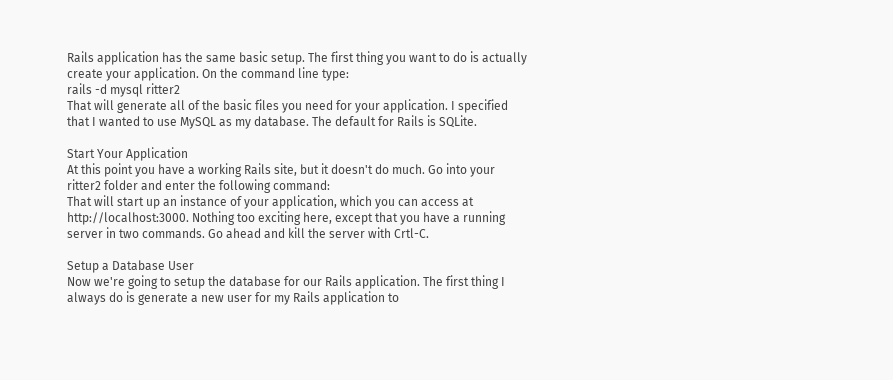Rails application has the same basic setup. The first thing you want to do is actually create your application. On the command line type:
rails -d mysql ritter2
That will generate all of the basic files you need for your application. I specified that I wanted to use MySQL as my database. The default for Rails is SQLite.

Start Your Application
At this point you have a working Rails site, but it doesn't do much. Go into your ritter2 folder and enter the following command:
That will start up an instance of your application, which you can access at http://localhost:3000. Nothing too exciting here, except that you have a running server in two commands. Go ahead and kill the server with Crtl-C.

Setup a Database User
Now we're going to setup the database for our Rails application. The first thing I always do is generate a new user for my Rails application to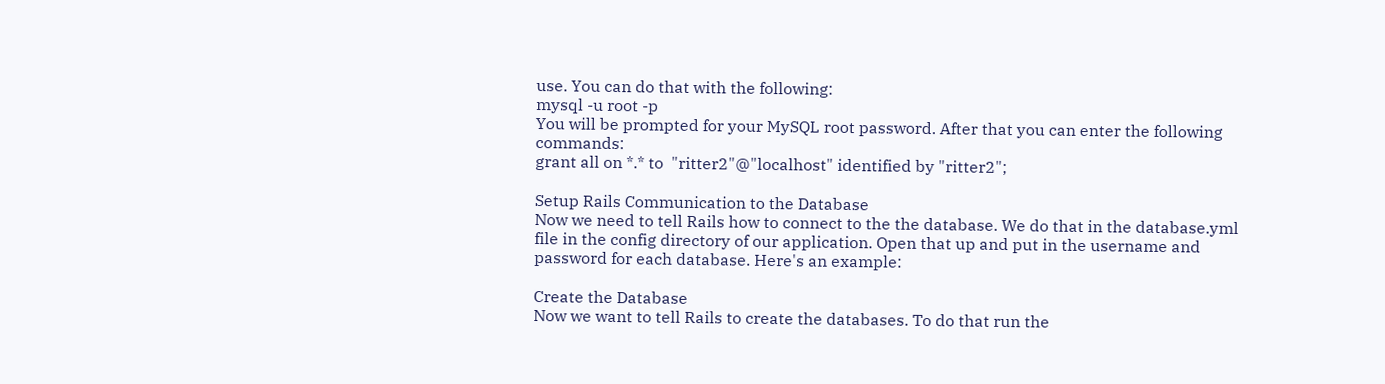use. You can do that with the following:
mysql -u root -p
You will be prompted for your MySQL root password. After that you can enter the following commands:
grant all on *.* to  "ritter2"@"localhost" identified by "ritter2";

Setup Rails Communication to the Database
Now we need to tell Rails how to connect to the the database. We do that in the database.yml file in the config directory of our application. Open that up and put in the username and password for each database. Here's an example:

Create the Database
Now we want to tell Rails to create the databases. To do that run the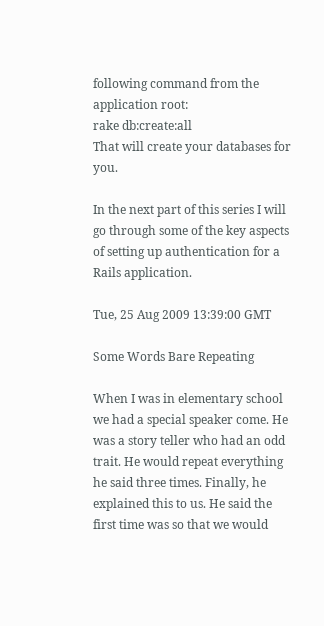following command from the application root:
rake db:create:all
That will create your databases for you.

In the next part of this series I will go through some of the key aspects of setting up authentication for a Rails application.

Tue, 25 Aug 2009 13:39:00 GMT

Some Words Bare Repeating

When I was in elementary school we had a special speaker come. He was a story teller who had an odd trait. He would repeat everything he said three times. Finally, he explained this to us. He said the first time was so that we would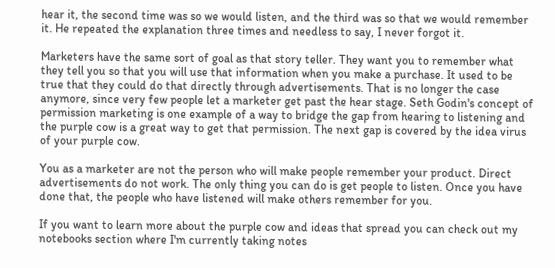hear it, the second time was so we would listen, and the third was so that we would remember it. He repeated the explanation three times and needless to say, I never forgot it.

Marketers have the same sort of goal as that story teller. They want you to remember what they tell you so that you will use that information when you make a purchase. It used to be true that they could do that directly through advertisements. That is no longer the case anymore, since very few people let a marketer get past the hear stage. Seth Godin's concept of permission marketing is one example of a way to bridge the gap from hearing to listening and the purple cow is a great way to get that permission. The next gap is covered by the idea virus of your purple cow.

You as a marketer are not the person who will make people remember your product. Direct advertisements do not work. The only thing you can do is get people to listen. Once you have done that, the people who have listened will make others remember for you.

If you want to learn more about the purple cow and ideas that spread you can check out my notebooks section where I'm currently taking notes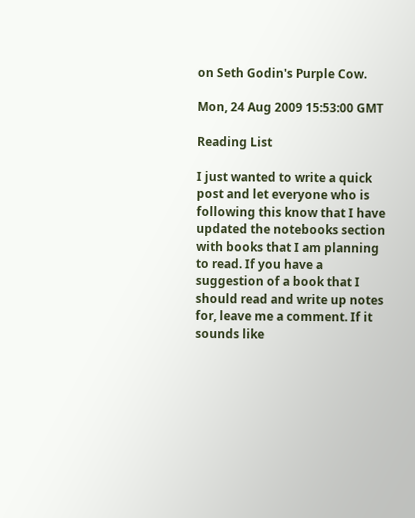on Seth Godin's Purple Cow.

Mon, 24 Aug 2009 15:53:00 GMT

Reading List

I just wanted to write a quick post and let everyone who is following this know that I have updated the notebooks section with books that I am planning to read. If you have a suggestion of a book that I should read and write up notes for, leave me a comment. If it sounds like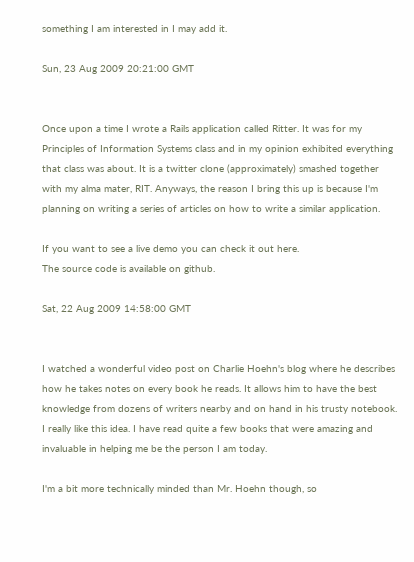something I am interested in I may add it.

Sun, 23 Aug 2009 20:21:00 GMT


Once upon a time I wrote a Rails application called Ritter. It was for my Principles of Information Systems class and in my opinion exhibited everything that class was about. It is a twitter clone (approximately) smashed together with my alma mater, RIT. Anyways, the reason I bring this up is because I'm planning on writing a series of articles on how to write a similar application.

If you want to see a live demo you can check it out here.
The source code is available on github.

Sat, 22 Aug 2009 14:58:00 GMT


I watched a wonderful video post on Charlie Hoehn's blog where he describes how he takes notes on every book he reads. It allows him to have the best knowledge from dozens of writers nearby and on hand in his trusty notebook. I really like this idea. I have read quite a few books that were amazing and invaluable in helping me be the person I am today.

I'm a bit more technically minded than Mr. Hoehn though, so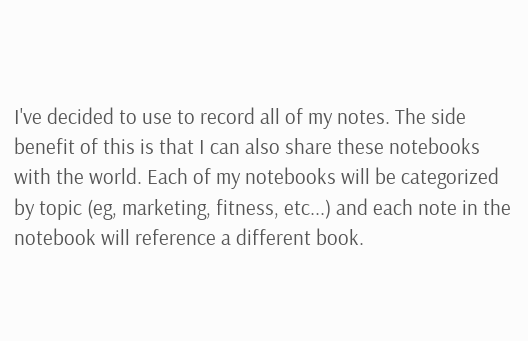I've decided to use to record all of my notes. The side benefit of this is that I can also share these notebooks with the world. Each of my notebooks will be categorized by topic (eg, marketing, fitness, etc...) and each note in the notebook will reference a different book.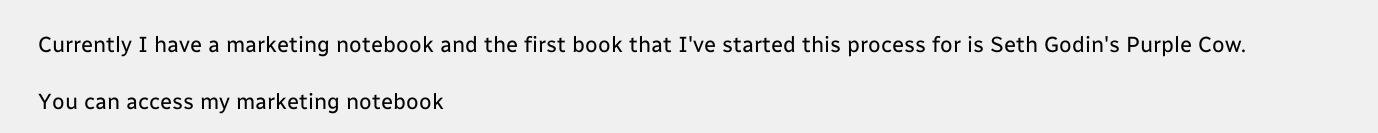Currently I have a marketing notebook and the first book that I've started this process for is Seth Godin's Purple Cow.

You can access my marketing notebook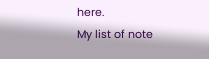here.
My list of note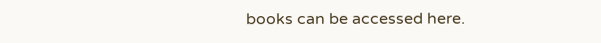books can be accessed here.